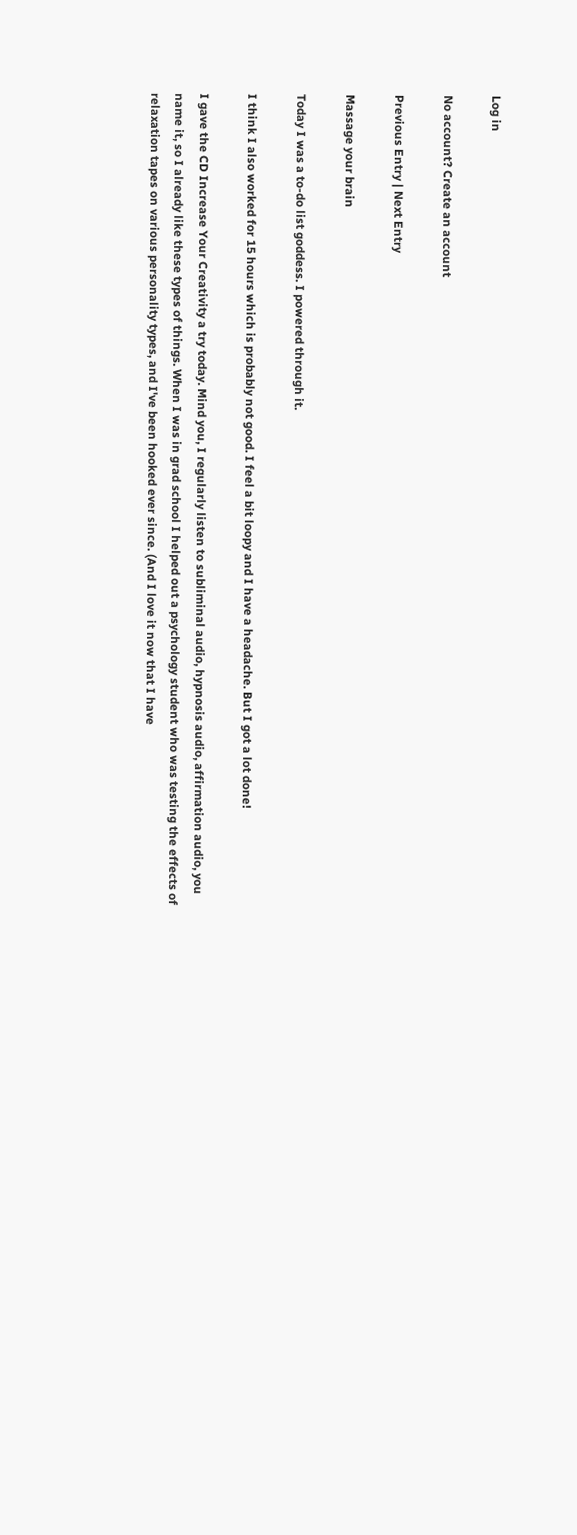Log in

No account? Create an account

Previous Entry | Next Entry

Massage your brain

Today I was a to-do list goddess. I powered through it.

I think I also worked for 15 hours which is probably not good. I feel a bit loopy and I have a headache. But I got a lot done!

I gave the CD Increase Your Creativity a try today. Mind you, I regularly listen to subliminal audio, hypnosis audio, affirmation audio, you name it, so I already like these types of things. When I was in grad school I helped out a psychology student who was testing the effects of relaxation tapes on various personality types, and I've been hooked ever since. (And I love it now that I have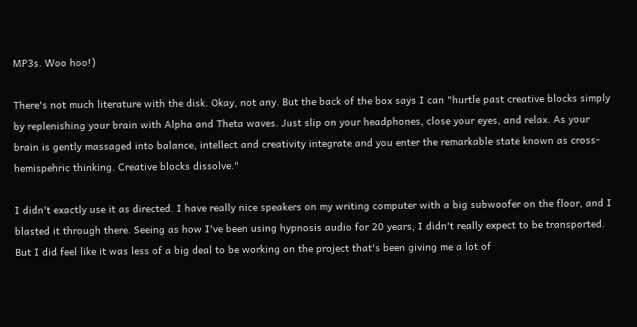MP3s. Woo hoo!)

There's not much literature with the disk. Okay, not any. But the back of the box says I can "hurtle past creative blocks simply by replenishing your brain with Alpha and Theta waves. Just slip on your headphones, close your eyes, and relax. As your brain is gently massaged into balance, intellect and creativity integrate and you enter the remarkable state known as cross-hemispehric thinking. Creative blocks dissolve."

I didn't exactly use it as directed. I have really nice speakers on my writing computer with a big subwoofer on the floor, and I blasted it through there. Seeing as how I've been using hypnosis audio for 20 years, I didn't really expect to be transported. But I did feel like it was less of a big deal to be working on the project that's been giving me a lot of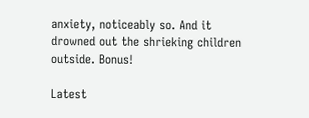anxiety, noticeably so. And it drowned out the shrieking children outside. Bonus!

Latest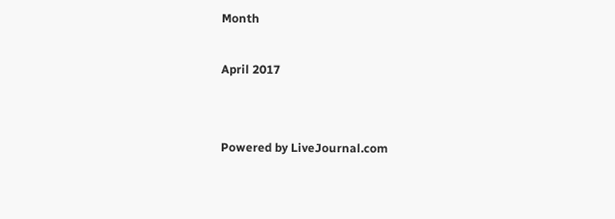Month

April 2017


Powered by LiveJournal.com